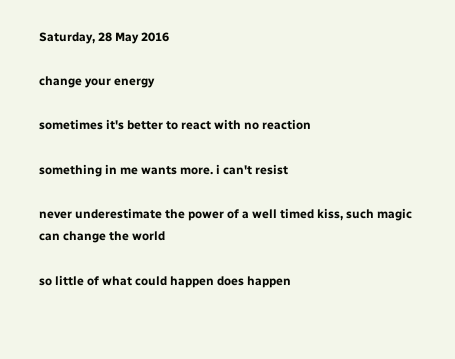Saturday, 28 May 2016

change your energy

sometimes it's better to react with no reaction

something in me wants more. i can't resist

never underestimate the power of a well timed kiss, such magic can change the world

so little of what could happen does happen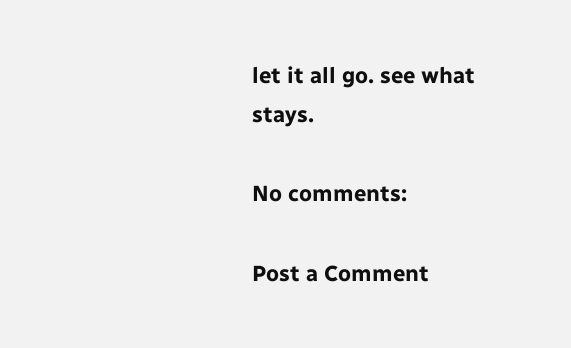let it all go. see what stays.

No comments:

Post a Comment